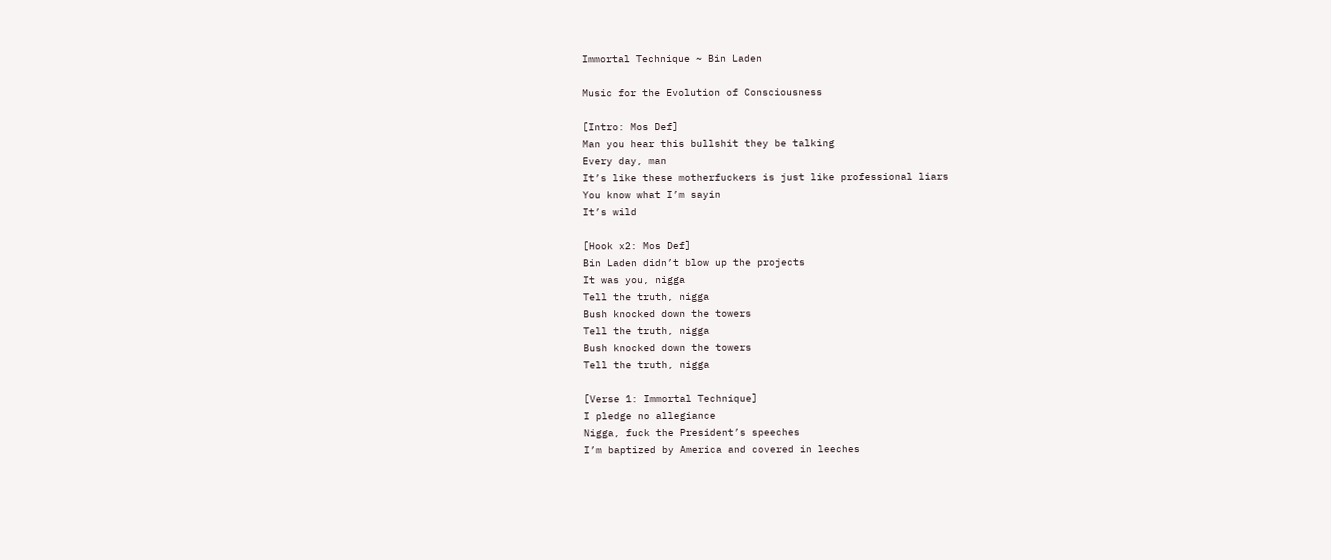Immortal Technique ~ Bin Laden

Music for the Evolution of Consciousness

[Intro: Mos Def]
Man you hear this bullshit they be talking
Every day, man
It’s like these motherfuckers is just like professional liars
You know what I’m sayin
It’s wild

[Hook x2: Mos Def]
Bin Laden didn’t blow up the projects
It was you, nigga
Tell the truth, nigga
Bush knocked down the towers
Tell the truth, nigga
Bush knocked down the towers
Tell the truth, nigga

[Verse 1: Immortal Technique]
I pledge no allegiance
Nigga, fuck the President’s speeches
I’m baptized by America and covered in leeches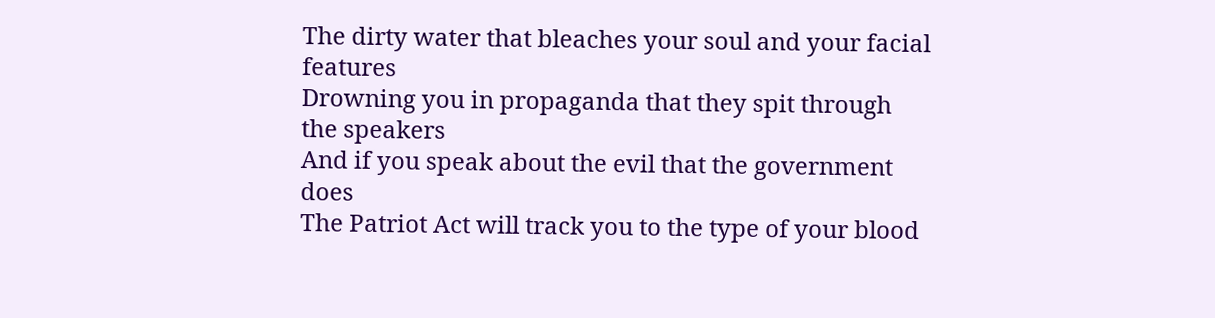The dirty water that bleaches your soul and your facial features
Drowning you in propaganda that they spit through the speakers
And if you speak about the evil that the government does
The Patriot Act will track you to the type of your blood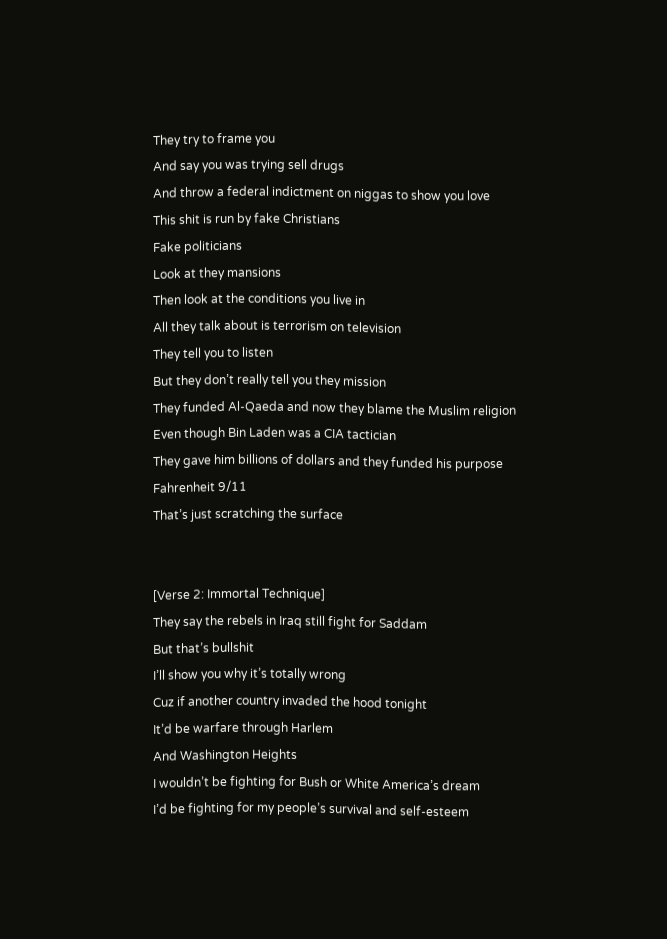They try to frame you
And say you was trying sell drugs
And throw a federal indictment on niggas to show you love
This shit is run by fake Christians
Fake politicians
Look at they mansions
Then look at the conditions you live in
All they talk about is terrorism on television
They tell you to listen
But they don’t really tell you they mission
They funded Al-Qaeda and now they blame the Muslim religion
Even though Bin Laden was a CIA tactician
They gave him billions of dollars and they funded his purpose
Fahrenheit 9/11
That’s just scratching the surface


[Verse 2: Immortal Technique]
They say the rebels in Iraq still fight for Saddam
But that’s bullshit
I’ll show you why it’s totally wrong
Cuz if another country invaded the hood tonight
It’d be warfare through Harlem
And Washington Heights
I wouldn’t be fighting for Bush or White America’s dream
I’d be fighting for my people’s survival and self-esteem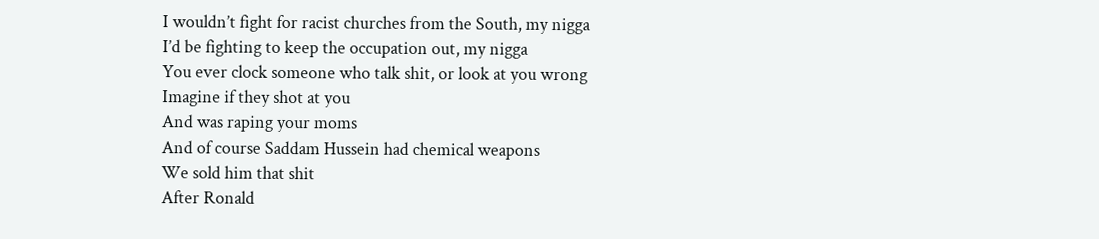I wouldn’t fight for racist churches from the South, my nigga
I’d be fighting to keep the occupation out, my nigga
You ever clock someone who talk shit, or look at you wrong
Imagine if they shot at you
And was raping your moms
And of course Saddam Hussein had chemical weapons
We sold him that shit
After Ronald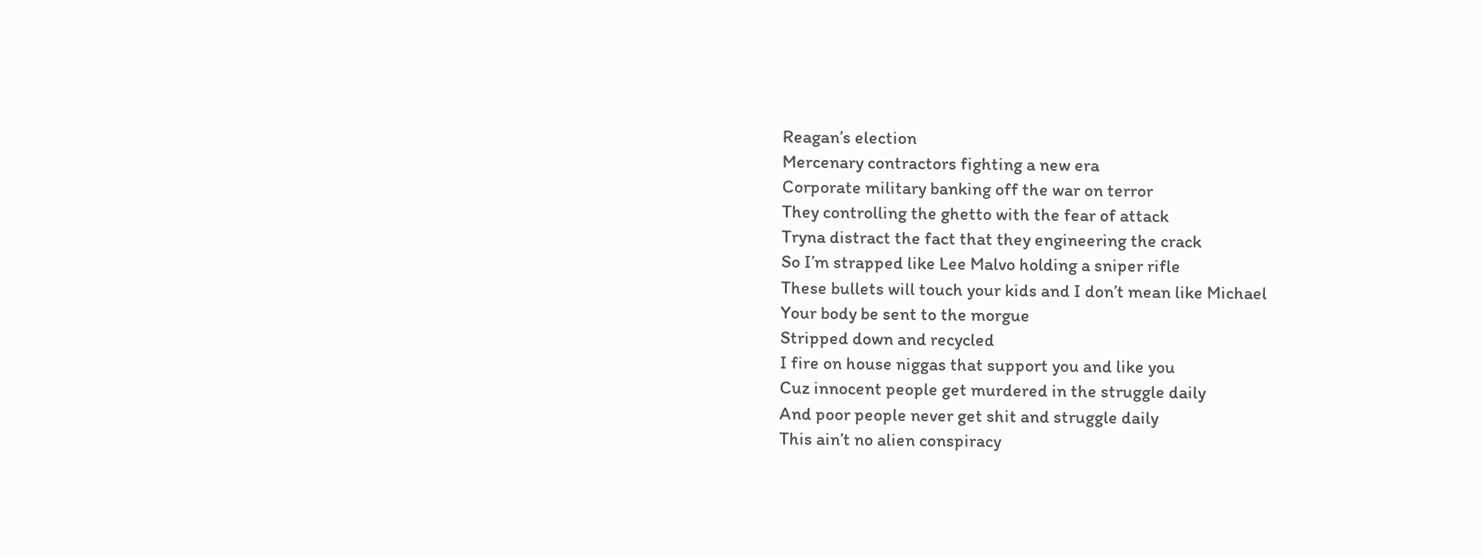Reagan’s election
Mercenary contractors fighting a new era
Corporate military banking off the war on terror
They controlling the ghetto with the fear of attack
Tryna distract the fact that they engineering the crack
So I’m strapped like Lee Malvo holding a sniper rifle
These bullets will touch your kids and I don’t mean like Michael
Your body be sent to the morgue
Stripped down and recycled
I fire on house niggas that support you and like you
Cuz innocent people get murdered in the struggle daily
And poor people never get shit and struggle daily
This ain’t no alien conspiracy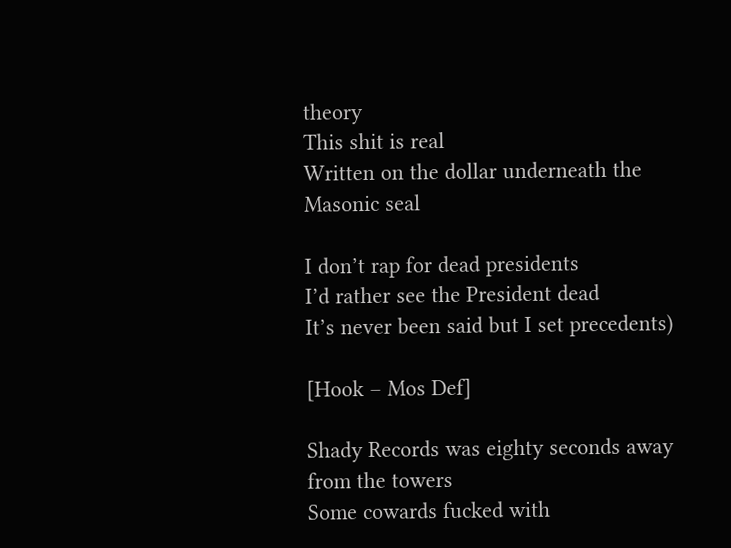theory
This shit is real
Written on the dollar underneath the Masonic seal

I don’t rap for dead presidents
I’d rather see the President dead
It’s never been said but I set precedents)

[Hook – Mos Def]

Shady Records was eighty seconds away from the towers
Some cowards fucked with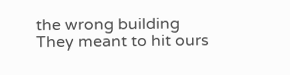the wrong building
They meant to hit ours